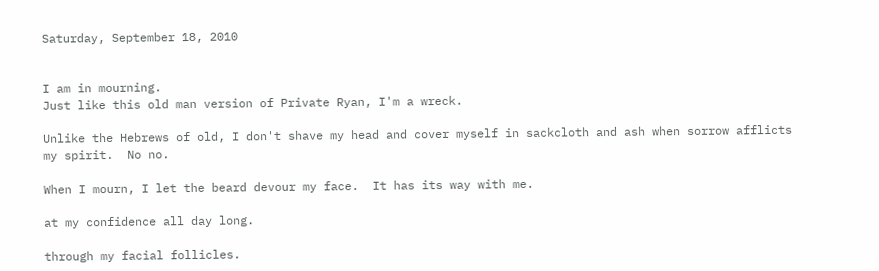Saturday, September 18, 2010


I am in mourning.
Just like this old man version of Private Ryan, I'm a wreck.

Unlike the Hebrews of old, I don't shave my head and cover myself in sackcloth and ash when sorrow afflicts my spirit.  No no.

When I mourn, I let the beard devour my face.  It has its way with me.

at my confidence all day long.

through my facial follicles.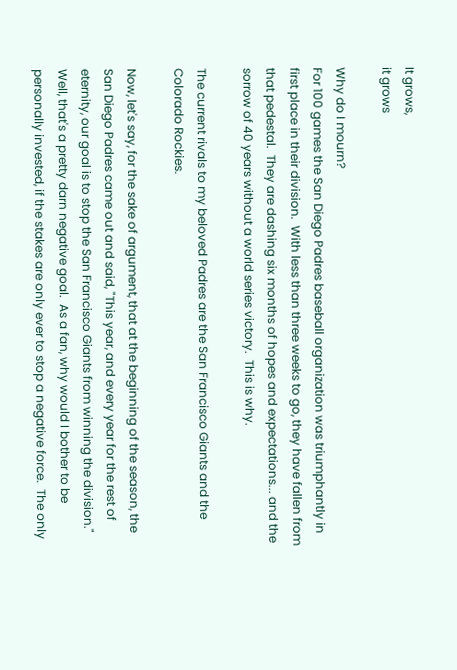It grows,
it grows

Why do I mourn?
For 100 games the San Diego Padres baseball organization was triumphantly in first place in their division.  With less than three weeks to go, they have fallen from that pedestal.  They are dashing six months of hopes and expectations... and the sorrow of 40 years without a world series victory.  This is why.

The current rivals to my beloved Padres are the San Francisco Giants and the Colorado Rockies.

Now, let's say, for the sake of argument, that at the beginning of the season, the San Diego Padres came out and said, "This year, and every year for the rest of eternity, our goal is to stop the San Francisco Giants from winning the division."  Well, that's a pretty darn negative goal.  As a fan, why would I bother to be personally invested, if the stakes are only ever to stop a negative force.  The only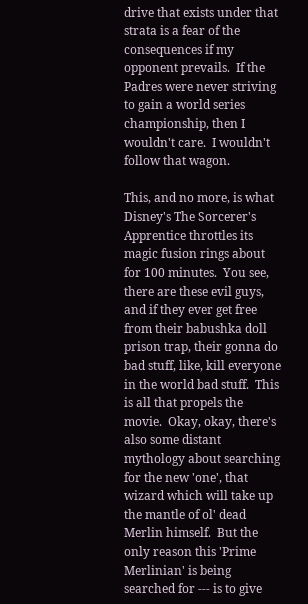drive that exists under that strata is a fear of the consequences if my opponent prevails.  If the Padres were never striving to gain a world series championship, then I wouldn't care.  I wouldn't follow that wagon.

This, and no more, is what Disney's The Sorcerer's Apprentice throttles its magic fusion rings about for 100 minutes.  You see, there are these evil guys, and if they ever get free from their babushka doll prison trap, their gonna do bad stuff, like, kill everyone in the world bad stuff.  This is all that propels the movie.  Okay, okay, there's also some distant mythology about searching for the new 'one', that wizard which will take up the mantle of ol' dead Merlin himself.  But the only reason this 'Prime Merlinian' is being searched for --- is to give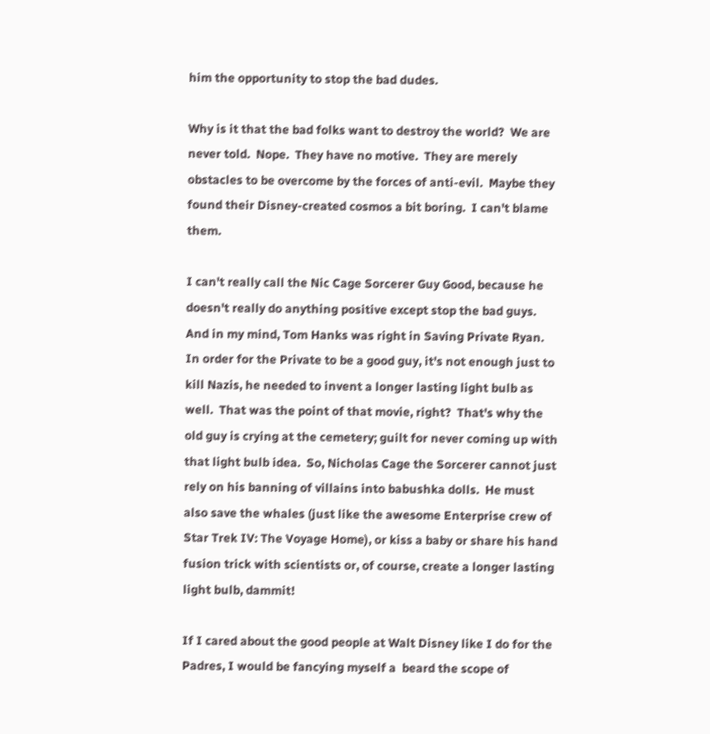him the opportunity to stop the bad dudes.

Why is it that the bad folks want to destroy the world?  We are never told.  Nope.  They have no motive.  They are merely obstacles to be overcome by the forces of anti-evil.  Maybe they found their Disney-created cosmos a bit boring.  I can't blame them.

I can't really call the Nic Cage Sorcerer Guy Good, because he doesn't really do anything positive except stop the bad guys.  And in my mind, Tom Hanks was right in Saving Private Ryan.  In order for the Private to be a good guy, it's not enough just to kill Nazis, he needed to invent a longer lasting light bulb as well.  That was the point of that movie, right?  That's why the old guy is crying at the cemetery; guilt for never coming up with that light bulb idea.  So, Nicholas Cage the Sorcerer cannot just rely on his banning of villains into babushka dolls.  He must also save the whales (just like the awesome Enterprise crew of Star Trek IV: The Voyage Home), or kiss a baby or share his hand fusion trick with scientists or, of course, create a longer lasting light bulb, dammit!

If I cared about the good people at Walt Disney like I do for the Padres, I would be fancying myself a  beard the scope of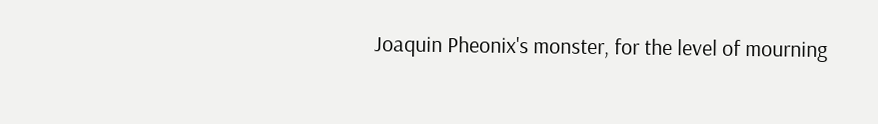Joaquin Pheonix's monster, for the level of mourning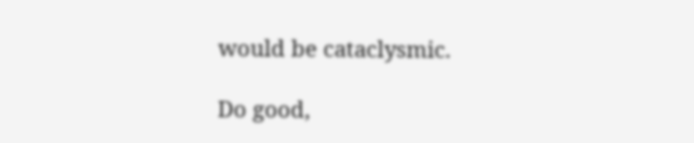would be cataclysmic.

Do good,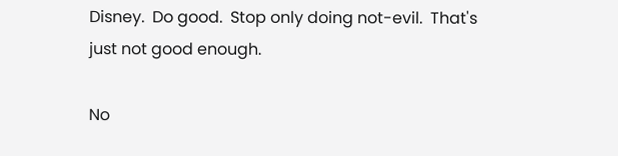Disney.  Do good.  Stop only doing not-evil.  That's just not good enough.

No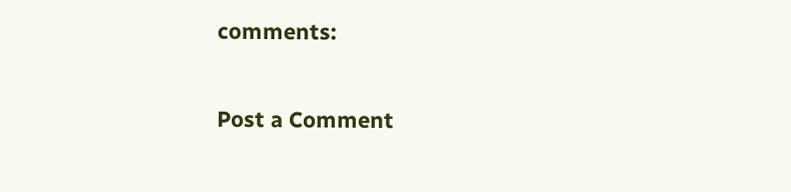comments:

Post a Comment